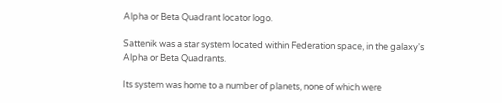Alpha or Beta Quadrant locator logo.

Sattenik was a star system located within Federation space, in the galaxy's Alpha or Beta Quadrants.

Its system was home to a number of planets, none of which were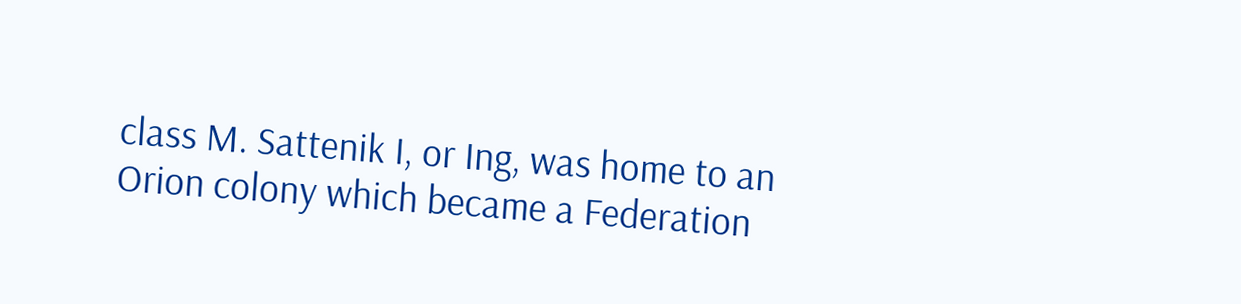class M. Sattenik I, or Ing, was home to an Orion colony which became a Federation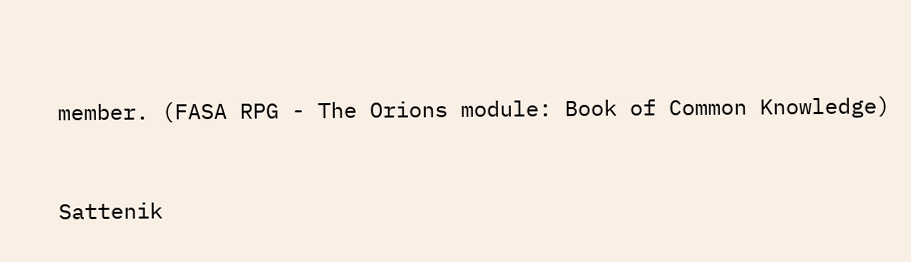member. (FASA RPG - The Orions module: Book of Common Knowledge)


Sattenik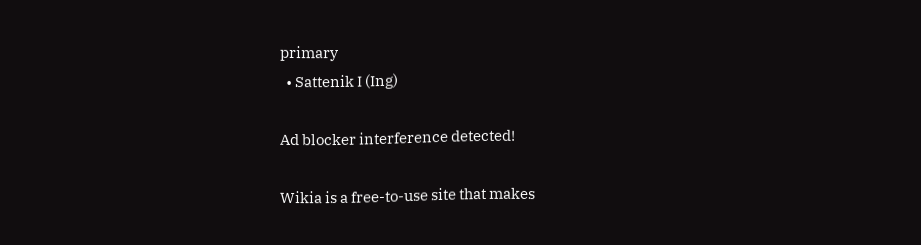primary
  • Sattenik I (Ing)

Ad blocker interference detected!

Wikia is a free-to-use site that makes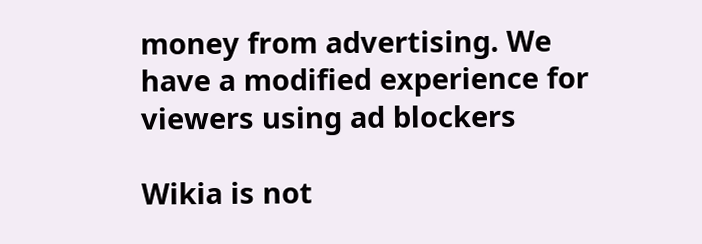money from advertising. We have a modified experience for viewers using ad blockers

Wikia is not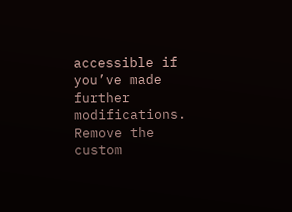accessible if you’ve made further modifications. Remove the custom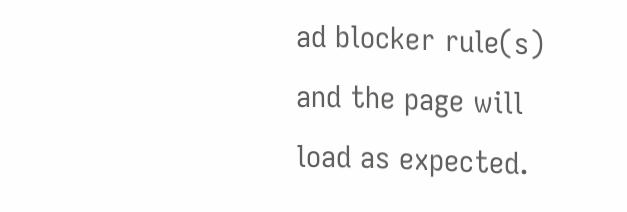ad blocker rule(s) and the page will load as expected.